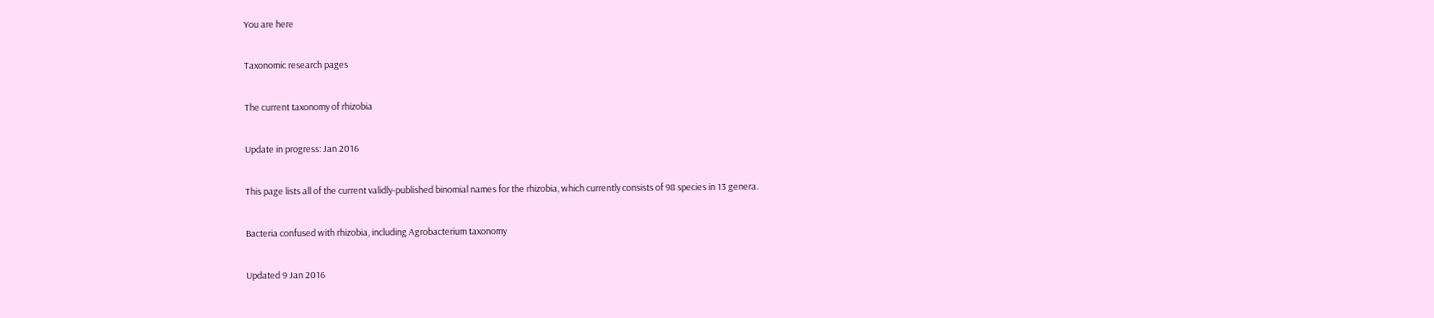You are here

Taxonomic research pages

The current taxonomy of rhizobia

Update in progress: Jan 2016

This page lists all of the current validly-published binomial names for the rhizobia, which currently consists of 98 species in 13 genera.

Bacteria confused with rhizobia, including Agrobacterium taxonomy

Updated 9 Jan 2016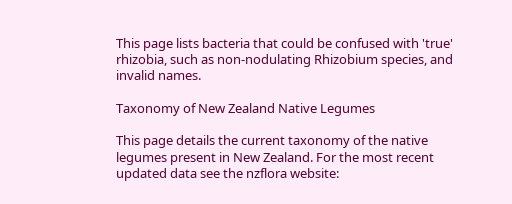This page lists bacteria that could be confused with 'true' rhizobia, such as non-nodulating Rhizobium species, and invalid names.

Taxonomy of New Zealand Native Legumes

This page details the current taxonomy of the native legumes present in New Zealand. For the most recent updated data see the nzflora website: